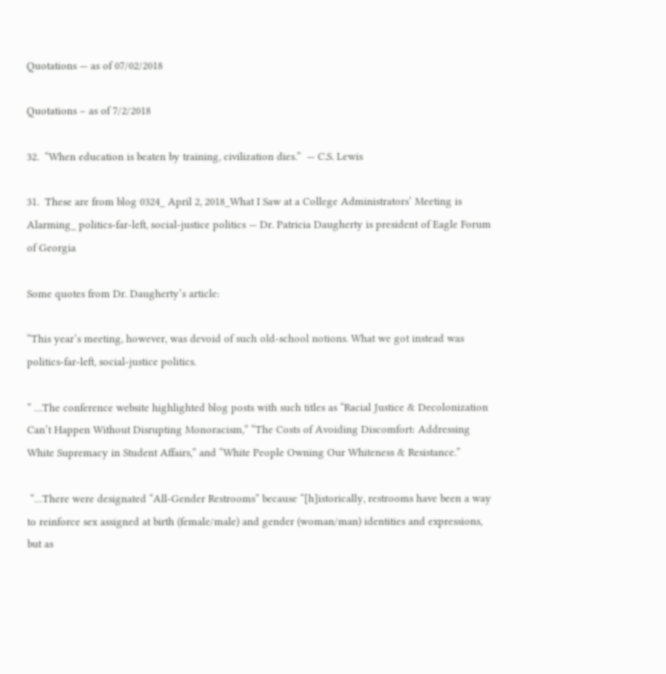Quotations — as of 07/02/2018

Quotations – as of 7/2/2018

32.  “When education is beaten by training, civilization dies.”  — C.S. Lewis

31.  These are from blog 0324_ April 2, 2018_What I Saw at a College Administrators’ Meeting is Alarming_ politics-far-left, social-justice politics — Dr. Patricia Daugherty is president of Eagle Forum of Georgia

Some quotes from Dr. Daugherty’s article:

“This year’s meeting, however, was devoid of such old-school notions. What we got instead was politics-far-left, social-justice politics.

” …The conference website highlighted blog posts with such titles as “Racial Justice & Decolonization Can’t Happen Without Disrupting Monoracism,” “The Costs of Avoiding Discomfort: Addressing White Supremacy in Student Affairs,” and “White People Owning Our Whiteness & Resistance.”

 “…There were designated “All-Gender Restrooms” because “[h]istorically, restrooms have been a way to reinforce sex assigned at birth (female/male) and gender (woman/man) identities and expressions, but as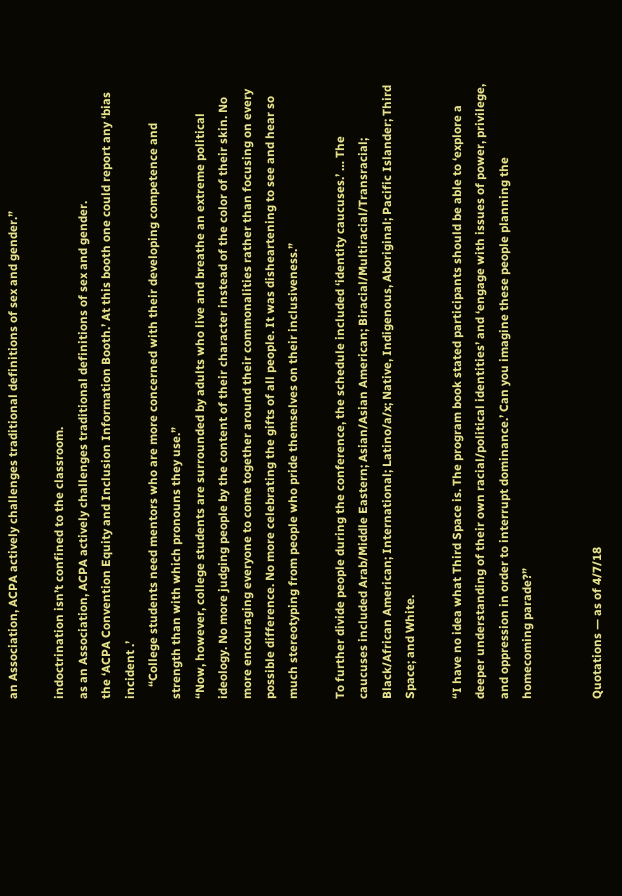an Association, ACPA actively challenges traditional definitions of sex and gender.”

indoctrination isn’t confined to the classroom.
as an Association, ACPA actively challenges traditional definitions of sex and gender.
the ‘ACPA Convention Equity and Inclusion Information Booth.’ At this booth one could report any ‘bias incident .’
    “College students need mentors who are more concerned with their developing competence and strength than with which pronouns they use.”
“Now, however, college students are surrounded by adults who live and breathe an extreme political ideology. No more judging people by the content of their character instead of the color of their skin. No more encouraging everyone to come together around their commonalities rather than focusing on every possible difference. No more celebrating the gifts of all people. It was disheartening to see and hear so much stereotyping from people who pride themselves on their inclusiveness.”

To further divide people during the conference, the schedule included ‘identity caucuses.’ … The caucuses included Arab/Middle Eastern; Asian/Asian American; Biracial/Multiracial/Transracial; Black/African American; International; Latino/a/x; Native, Indigenous, Aboriginal; Pacific Islander; Third Space; and White.

“I have no idea what Third Space is. The program book stated participants should be able to ‘explore a deeper understanding of their own racial/political identities’ and ‘engage with issues of power, privilege, and oppression in order to interrupt dominance.’ Can you imagine these people planning the homecoming parade?”


Quotations — as of 4/7/18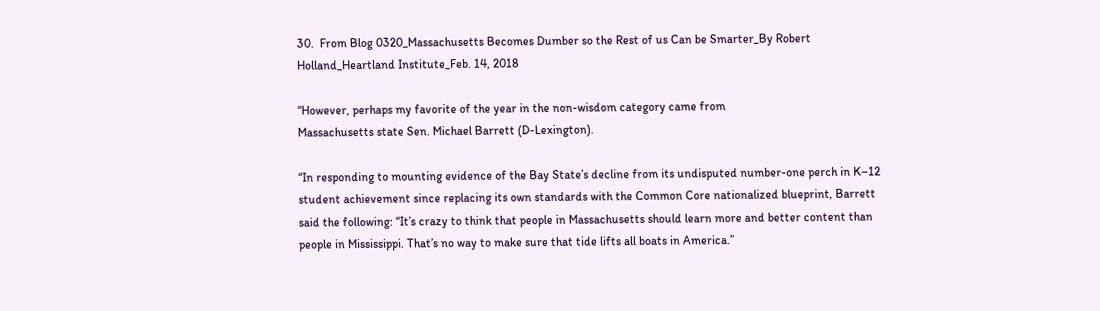30.  From Blog 0320_Massachusetts Becomes Dumber so the Rest of us Can be Smarter_By Robert Holland_Heartland Institute_Feb. 14, 2018

“However, perhaps my favorite of the year in the non-wisdom category came from
Massachusetts state Sen. Michael Barrett (D-Lexington).

“In responding to mounting evidence of the Bay State’s decline from its undisputed number-one perch in K–12 student achievement since replacing its own standards with the Common Core nationalized blueprint, Barrett said the following: “It’s crazy to think that people in Massachusetts should learn more and better content than people in Mississippi. That’s no way to make sure that tide lifts all boats in America.”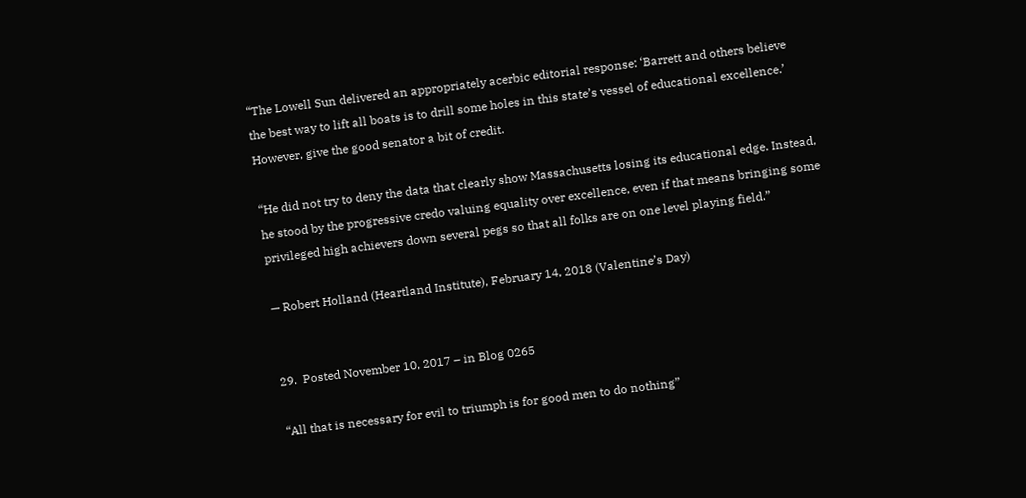“The Lowell Sun delivered an appropriately acerbic editorial response: ‘Barrett and others believe the best way to lift all boats is to drill some holes in this state’s vessel of educational excellence.’ However, give the good senator a bit of credit.

“He did not try to deny the data that clearly show Massachusetts losing its educational edge. Instead, he stood by the progressive credo valuing equality over excellence, even if that means bringing some privileged high achievers down several pegs so that all folks are on one level playing field.”

— Robert Holland (Heartland Institute), February 14, 2018 (Valentine’s Day)


29.  Posted November 10, 2017 – in Blog 0265

“All that is necessary for evil to triumph is for good men to do nothing”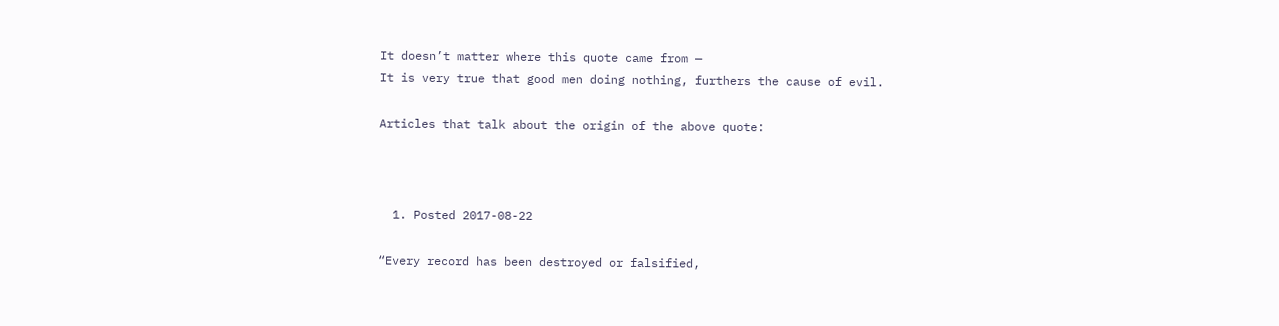It doesn’t matter where this quote came from —
It is very true that good men doing nothing, furthers the cause of evil.

Articles that talk about the origin of the above quote:



  1. Posted 2017-08-22

“Every record has been destroyed or falsified,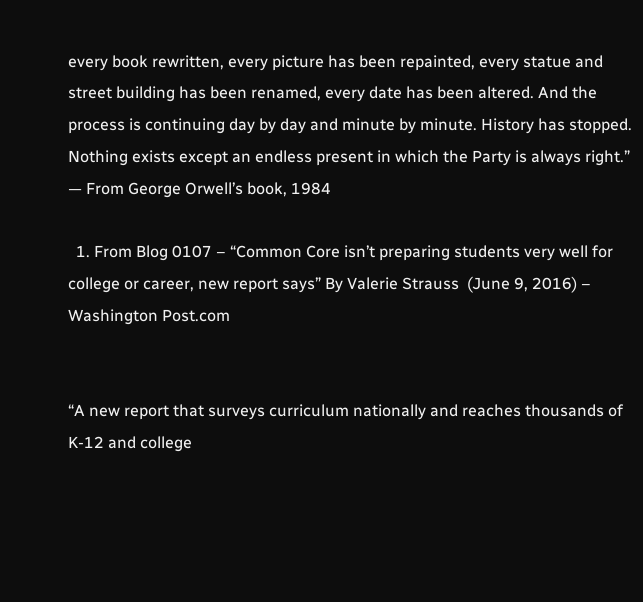every book rewritten, every picture has been repainted, every statue and street building has been renamed, every date has been altered. And the process is continuing day by day and minute by minute. History has stopped. Nothing exists except an endless present in which the Party is always right.”    — From George Orwell’s book, 1984

  1. From Blog 0107 – “Common Core isn’t preparing students very well for college or career, new report says” By Valerie Strauss  (June 9, 2016) – Washington Post.com


“A new report that surveys curriculum nationally and reaches thousands of K-12 and college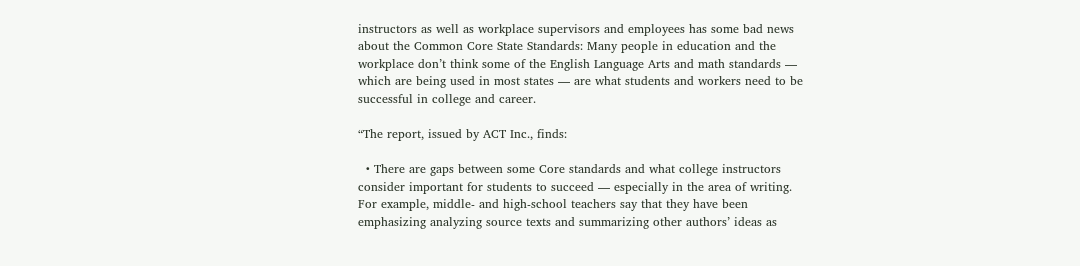instructors as well as workplace supervisors and employees has some bad news about the Common Core State Standards: Many people in education and the workplace don’t think some of the English Language Arts and math standards — which are being used in most states — are what students and workers need to be successful in college and career.

“The report, issued by ACT Inc., finds:

  • There are gaps between some Core standards and what college instructors consider important for students to succeed — especially in the area of writing. For example, middle- and high-school teachers say that they have been emphasizing analyzing source texts and summarizing other authors’ ideas as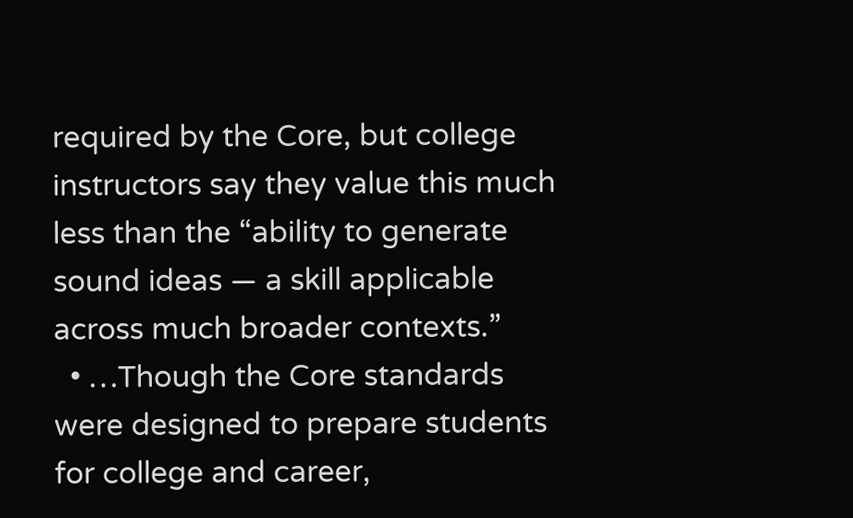required by the Core, but college instructors say they value this much less than the “ability to generate sound ideas — a skill applicable across much broader contexts.”
  • …Though the Core standards were designed to prepare students for college and career,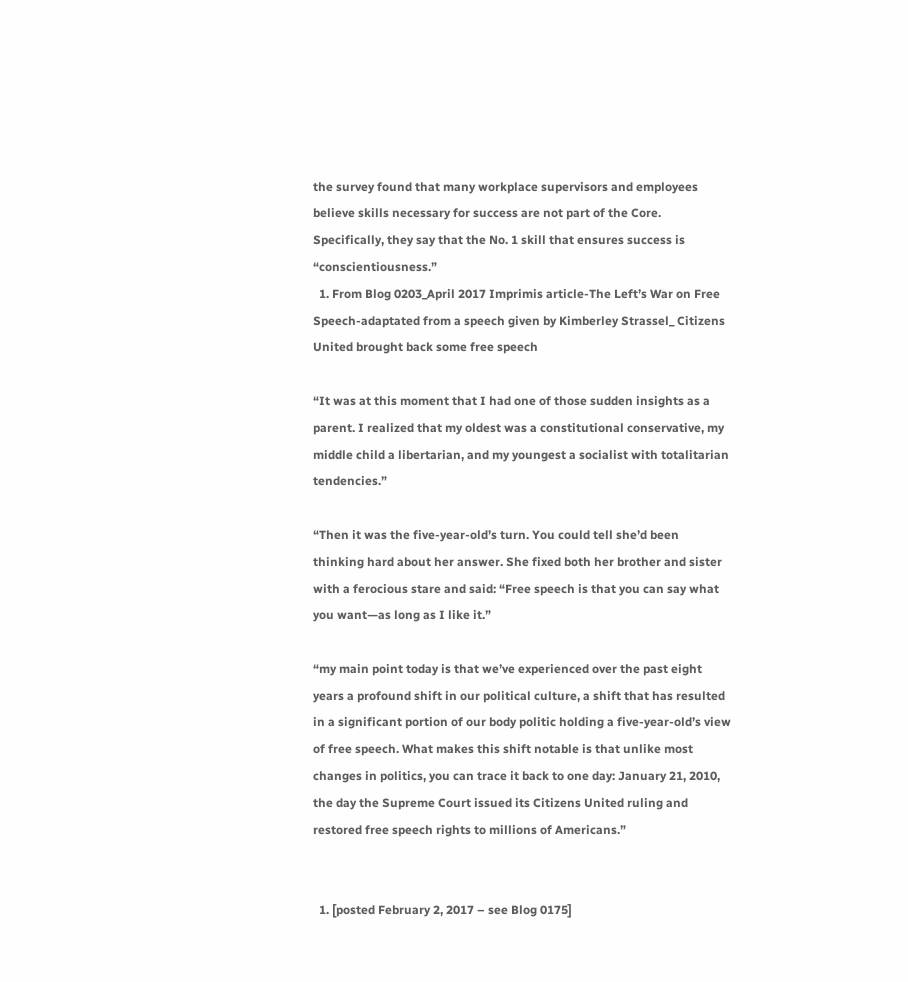the survey found that many workplace supervisors and employees believe skills necessary for success are not part of the Core. Specifically, they say that the No. 1 skill that ensures success is “conscientiousness.”
  1. From Blog 0203_April 2017 Imprimis article-The Left’s War on Free Speech-adaptated from a speech given by Kimberley Strassel_ Citizens United brought back some free speech

“It was at this moment that I had one of those sudden insights as a parent. I realized that my oldest was a constitutional conservative, my middle child a libertarian, and my youngest a socialist with totalitarian tendencies.”

“Then it was the five-year-old’s turn. You could tell she’d been thinking hard about her answer. She fixed both her brother and sister with a ferocious stare and said: “Free speech is that you can say what you want—as long as I like it.”

“my main point today is that we’ve experienced over the past eight years a profound shift in our political culture, a shift that has resulted in a significant portion of our body politic holding a five-year-old’s view of free speech. What makes this shift notable is that unlike most changes in politics, you can trace it back to one day: January 21, 2010, the day the Supreme Court issued its Citizens United ruling and restored free speech rights to millions of Americans.”


  1. [posted February 2, 2017 – see Blog 0175]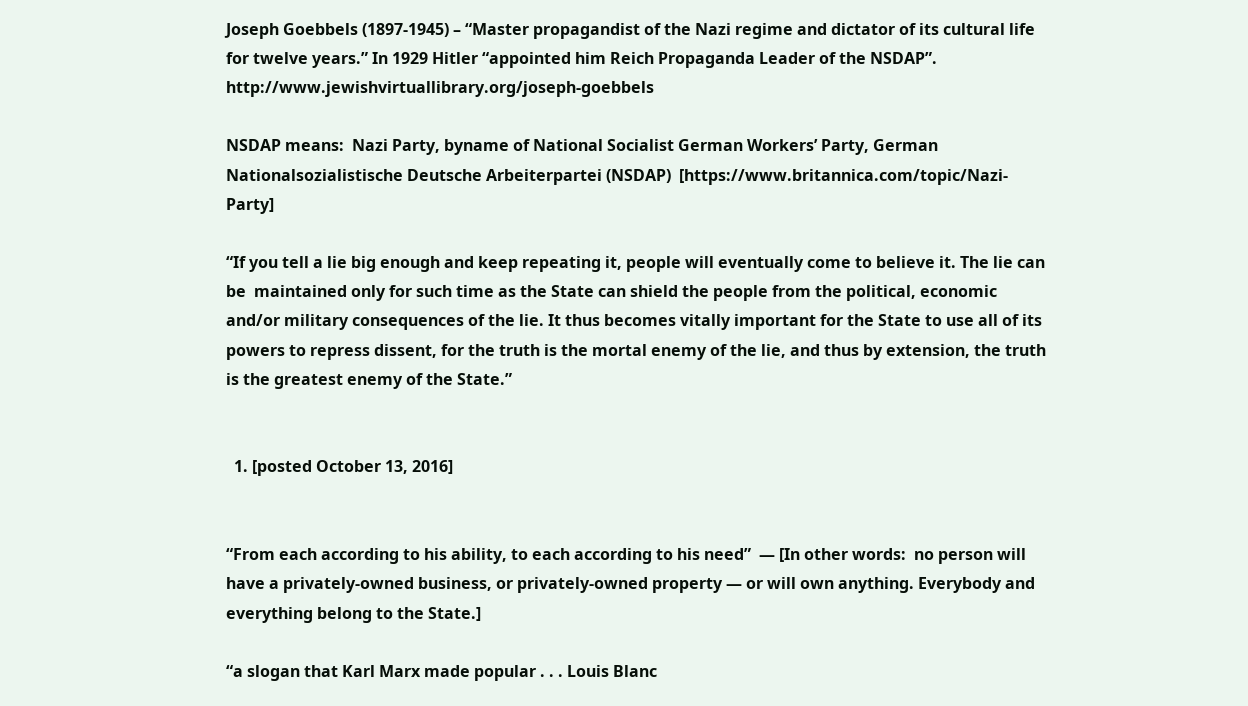Joseph Goebbels (1897-1945) – “Master propagandist of the Nazi regime and dictator of its cultural life for twelve years.” In 1929 Hitler “appointed him Reich Propaganda Leader of the NSDAP”.   http://www.jewishvirtuallibrary.org/joseph-goebbels

NSDAP means:  Nazi Party, byname of National Socialist German Workers’ Party, German Nationalsozialistische Deutsche Arbeiterpartei (NSDAP)  [https://www.britannica.com/topic/Nazi-Party]

“If you tell a lie big enough and keep repeating it, people will eventually come to believe it. The lie can be  maintained only for such time as the State can shield the people from the political, economic and/or military consequences of the lie. It thus becomes vitally important for the State to use all of its powers to repress dissent, for the truth is the mortal enemy of the lie, and thus by extension, the truth is the greatest enemy of the State.”


  1. [posted October 13, 2016]


“From each according to his ability, to each according to his need”  — [In other words:  no person will have a privately-owned business, or privately-owned property — or will own anything. Everybody and everything belong to the State.]

“a slogan that Karl Marx made popular . . . Louis Blanc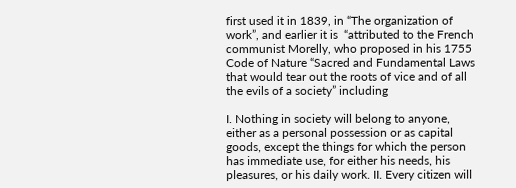first used it in 1839, in “The organization of work”, and earlier it is  “attributed to the French communist Morelly, who proposed in his 1755 Code of Nature “Sacred and Fundamental Laws that would tear out the roots of vice and of all the evils of a society” including

I. Nothing in society will belong to anyone, either as a personal possession or as capital goods, except the things for which the person has immediate use, for either his needs, his pleasures, or his daily work. II. Every citizen will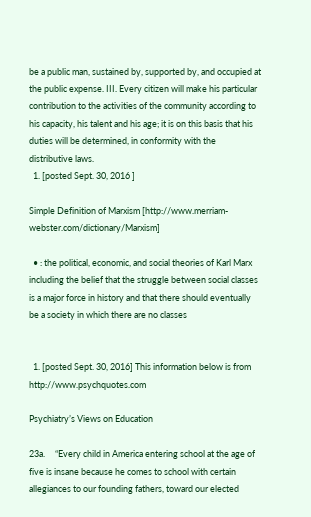be a public man, sustained by, supported by, and occupied at the public expense. III. Every citizen will make his particular contribution to the activities of the community according to his capacity, his talent and his age; it is on this basis that his duties will be determined, in conformity with the distributive laws.
  1. [posted Sept. 30, 2016 ]

Simple Definition of Marxism [http://www.merriam-webster.com/dictionary/Marxism]

  • : the political, economic, and social theories of Karl Marx including the belief that the struggle between social classes is a major force in history and that there should eventually be a society in which there are no classes


  1. [posted Sept. 30, 2016] This information below is from http://www.psychquotes.com

Psychiatry’s Views on Education

23a.     “Every child in America entering school at the age of five is insane because he comes to school with certain allegiances to our founding fathers, toward our elected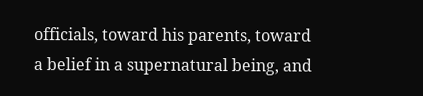officials, toward his parents, toward a belief in a supernatural being, and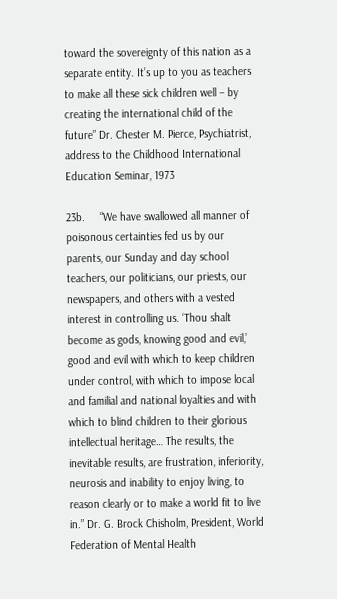toward the sovereignty of this nation as a separate entity. It’s up to you as teachers to make all these sick children well – by creating the international child of the future” Dr. Chester M. Pierce, Psychiatrist, address to the Childhood International Education Seminar, 1973

23b.     “We have swallowed all manner of poisonous certainties fed us by our parents, our Sunday and day school teachers, our politicians, our priests, our newspapers, and others with a vested interest in controlling us. ‘Thou shalt become as gods, knowing good and evil,’ good and evil with which to keep children under control, with which to impose local and familial and national loyalties and with which to blind children to their glorious intellectual heritage… The results, the inevitable results, are frustration, inferiority, neurosis and inability to enjoy living, to reason clearly or to make a world fit to live in.” Dr. G. Brock Chisholm, President, World Federation of Mental Health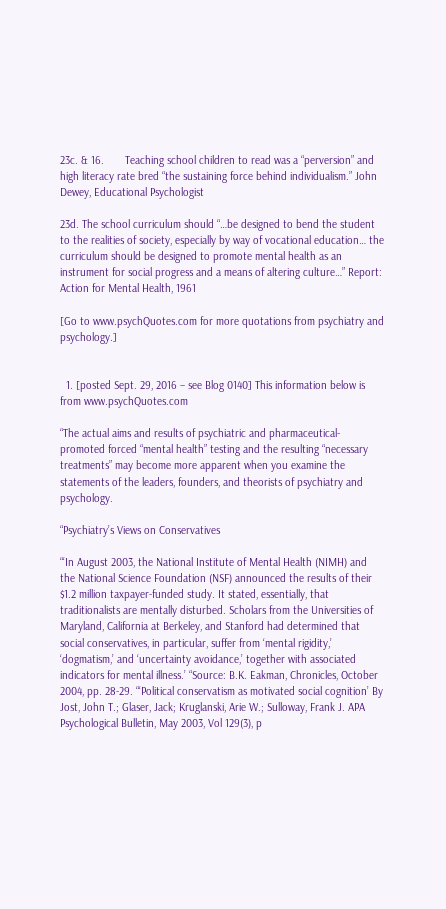23c. & 16.       Teaching school children to read was a “perversion” and high literacy rate bred “the sustaining force behind individualism.” John Dewey, Educational Psychologist

23d. The school curriculum should “…be designed to bend the student to the realities of society, especially by way of vocational education… the curriculum should be designed to promote mental health as an instrument for social progress and a means of altering culture…” Report: Action for Mental Health, 1961

[Go to www.psychQuotes.com for more quotations from psychiatry and psychology.]


  1. [posted Sept. 29, 2016 – see Blog 0140] This information below is from www.psychQuotes.com

“The actual aims and results of psychiatric and pharmaceutical-promoted forced “mental health” testing and the resulting “necessary treatments” may become more apparent when you examine the statements of the leaders, founders, and theorists of psychiatry and psychology.

“Psychiatry’s Views on Conservatives

“‘In August 2003, the National Institute of Mental Health (NIMH) and the National Science Foundation (NSF) announced the results of their $1.2 million taxpayer-funded study. It stated, essentially, that traditionalists are mentally disturbed. Scholars from the Universities of Maryland, California at Berkeley, and Stanford had determined that social conservatives, in particular, suffer from ‘mental rigidity,’ ‘dogmatism,’ and ‘uncertainty avoidance,’ together with associated indicators for mental illness.’ “Source: B.K. Eakman, Chronicles, October 2004, pp. 28-29. “‘Political conservatism as motivated social cognition’ By Jost, John T.; Glaser, Jack; Kruglanski, Arie W.; Sulloway, Frank J. APA Psychological Bulletin, May 2003, Vol 129(3), p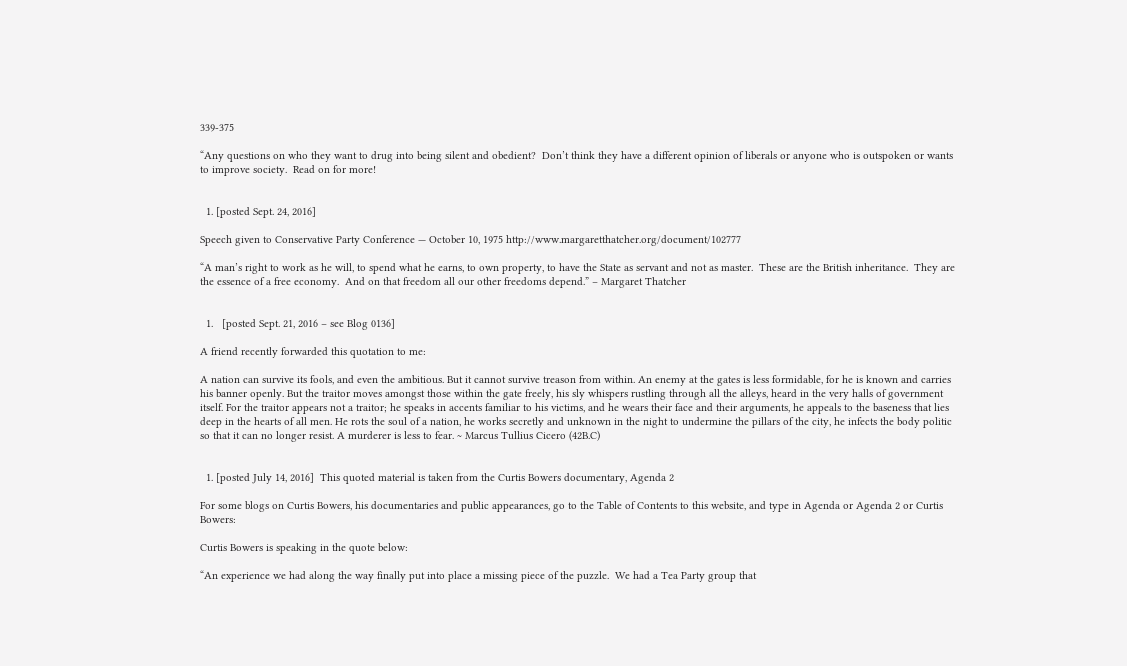339-375

“Any questions on who they want to drug into being silent and obedient?  Don’t think they have a different opinion of liberals or anyone who is outspoken or wants to improve society.  Read on for more!


  1. [posted Sept. 24, 2016]

Speech given to Conservative Party Conference — October 10, 1975 http://www.margaretthatcher.org/document/102777

“A man’s right to work as he will, to spend what he earns, to own property, to have the State as servant and not as master.  These are the British inheritance.  They are the essence of a free economy.  And on that freedom all our other freedoms depend.” – Margaret Thatcher


  1.   [posted Sept. 21, 2016 – see Blog 0136]

A friend recently forwarded this quotation to me:

A nation can survive its fools, and even the ambitious. But it cannot survive treason from within. An enemy at the gates is less formidable, for he is known and carries his banner openly. But the traitor moves amongst those within the gate freely, his sly whispers rustling through all the alleys, heard in the very halls of government itself. For the traitor appears not a traitor; he speaks in accents familiar to his victims, and he wears their face and their arguments, he appeals to the baseness that lies deep in the hearts of all men. He rots the soul of a nation, he works secretly and unknown in the night to undermine the pillars of the city, he infects the body politic so that it can no longer resist. A murderer is less to fear. ~ Marcus Tullius Cicero (42B.C)


  1. [posted July 14, 2016]  This quoted material is taken from the Curtis Bowers documentary, Agenda 2

For some blogs on Curtis Bowers, his documentaries and public appearances, go to the Table of Contents to this website, and type in Agenda or Agenda 2 or Curtis Bowers:

Curtis Bowers is speaking in the quote below:

“An experience we had along the way finally put into place a missing piece of the puzzle.  We had a Tea Party group that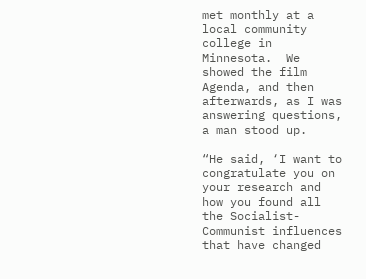met monthly at a local community college in Minnesota.  We showed the film Agenda, and then afterwards, as I was answering questions, a man stood up.

“He said, ‘I want to congratulate you on your research and how you found all the Socialist-Communist influences that have changed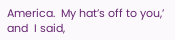America.  My hat’s off to you,’ and  I said,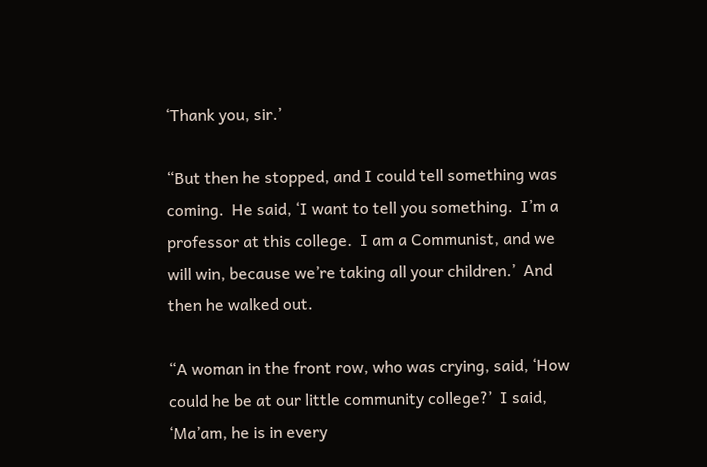‘Thank you, sir.’

“But then he stopped, and I could tell something was coming.  He said, ‘I want to tell you something.  I’m a professor at this college.  I am a Communist, and we will win, because we’re taking all your children.’  And then he walked out.

“A woman in the front row, who was crying, said, ‘How could he be at our little community college?’  I said, ‘Ma’am, he is in every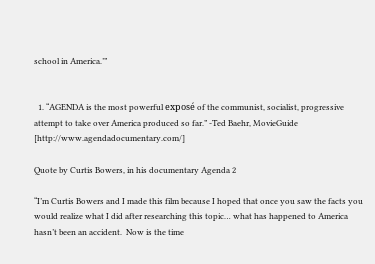school in America.’”


  1. “AGENDA is the most powerful exposé of the communist, socialist, progressive attempt to take over America produced so far.” -Ted Baehr, MovieGuide  [http://www.agendadocumentary.com/]

Quote by Curtis Bowers, in his documentary Agenda 2

“I’m Curtis Bowers and I made this film because I hoped that once you saw the facts you would realize what I did after researching this topic… what has happened to America hasn’t been an accident.  Now is the time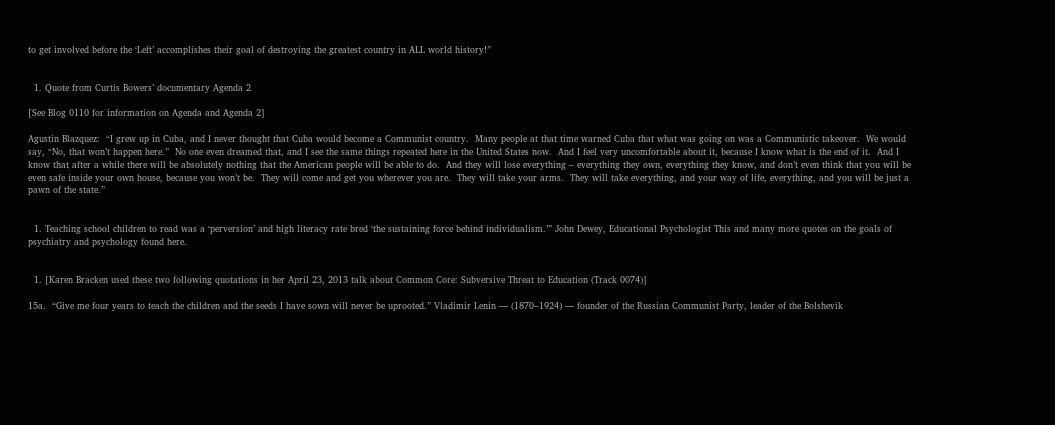to get involved before the ‘Left’ accomplishes their goal of destroying the greatest country in ALL world history!”


  1. Quote from Curtis Bowers’ documentary Agenda 2

[See Blog 0110 for information on Agenda and Agenda 2]

Agustin Blazquez:  “I grew up in Cuba, and I never thought that Cuba would become a Communist country.  Many people at that time warned Cuba that what was going on was a Communistic takeover.  We would say, “No, that won’t happen here.”  No one even dreamed that, and I see the same things repeated here in the United States now.  And I feel very uncomfortable about it, because I know what is the end of it.  And I know that after a while there will be absolutely nothing that the American people will be able to do.  And they will lose everything – everything they own, everything they know, and don’t even think that you will be even safe inside your own house, because you won’t be.  They will come and get you wherever you are.  They will take your arms.  They will take everything, and your way of life, everything, and you will be just a pawn of the state.”


  1. Teaching school children to read was a ‘perversion’ and high literacy rate bred ‘the sustaining force behind individualism.’” John Dewey, Educational Psychologist This and many more quotes on the goals of psychiatry and psychology found here.


  1. [Karen Bracken used these two following quotations in her April 23, 2013 talk about Common Core: Subversive Threat to Education (Track 0074)]

15a.  “Give me four years to teach the children and the seeds I have sown will never be uprooted.” Vladimir Lenin — (1870–1924) — founder of the Russian Communist Party, leader of the Bolshevik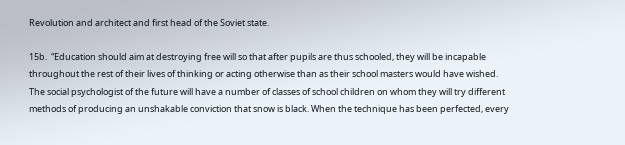Revolution and architect and first head of the Soviet state.

15b.  “Education should aim at destroying free will so that after pupils are thus schooled, they will be incapable throughout the rest of their lives of thinking or acting otherwise than as their school masters would have wished. The social psychologist of the future will have a number of classes of school children on whom they will try different methods of producing an unshakable conviction that snow is black. When the technique has been perfected, every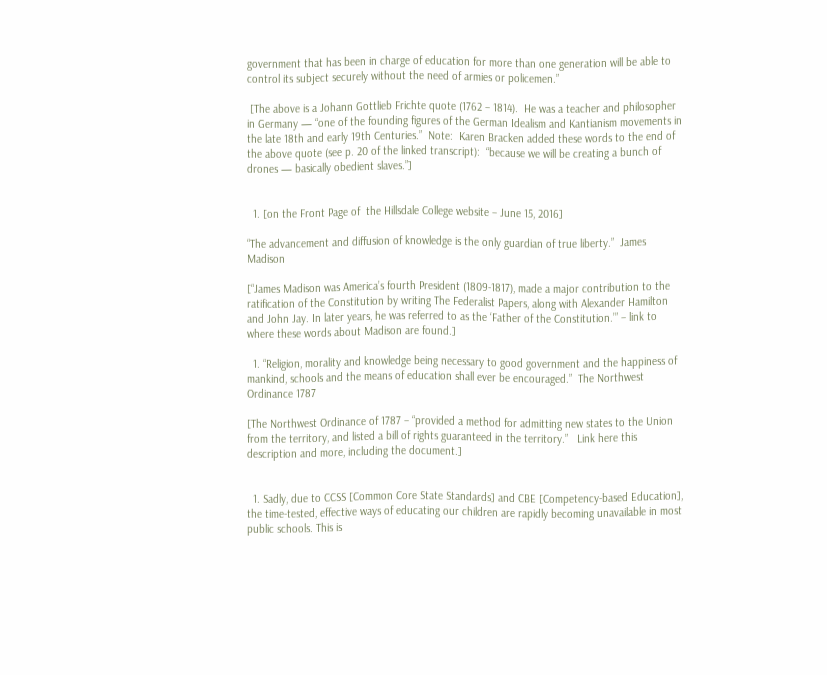government that has been in charge of education for more than one generation will be able to control its subject securely without the need of armies or policemen.”

 [The above is a Johann Gottlieb Frichte quote (1762 – 1814).  He was a teacher and philosopher in Germany — “one of the founding figures of the German Idealism and Kantianism movements in the late 18th and early 19th Centuries.”  Note:  Karen Bracken added these words to the end of the above quote (see p. 20 of the linked transcript):  “because we will be creating a bunch of drones — basically obedient slaves.”]


  1. [on the Front Page of  the Hillsdale College website – June 15, 2016]

“The advancement and diffusion of knowledge is the only guardian of true liberty.”  James Madison

[“James Madison was America’s fourth President (1809-1817), made a major contribution to the ratification of the Constitution by writing The Federalist Papers, along with Alexander Hamilton and John Jay. In later years, he was referred to as the ‘Father of the Constitution.’” – link to where these words about Madison are found.]

  1. “Religion, morality and knowledge being necessary to good government and the happiness of mankind, schools and the means of education shall ever be encouraged.”  The Northwest Ordinance 1787

[The Northwest Ordinance of 1787 – “provided a method for admitting new states to the Union from the territory, and listed a bill of rights guaranteed in the territory.”   Link here this description and more, including the document.]


  1. Sadly, due to CCSS [Common Core State Standards] and CBE [Competency-based Education], the time-tested, effective ways of educating our children are rapidly becoming unavailable in most public schools. This is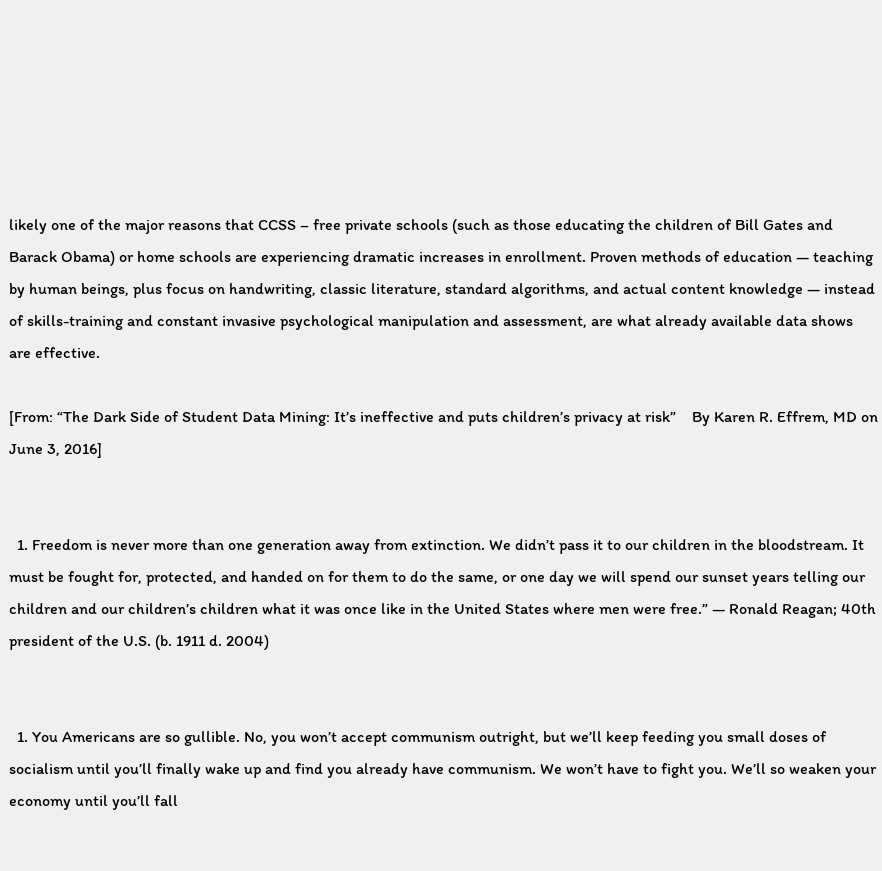likely one of the major reasons that CCSS – free private schools (such as those educating the children of Bill Gates and Barack Obama) or home schools are experiencing dramatic increases in enrollment. Proven methods of education — teaching by human beings, plus focus on handwriting, classic literature, standard algorithms, and actual content knowledge — instead of skills-training and constant invasive psychological manipulation and assessment, are what already available data shows are effective.

[From: “The Dark Side of Student Data Mining: It’s ineffective and puts children’s privacy at risk”    By Karen R. Effrem, MD on June 3, 2016]


  1. Freedom is never more than one generation away from extinction. We didn’t pass it to our children in the bloodstream. It must be fought for, protected, and handed on for them to do the same, or one day we will spend our sunset years telling our children and our children’s children what it was once like in the United States where men were free.” — Ronald Reagan; 40th president of the U.S. (b. 1911 d. 2004)


  1. You Americans are so gullible. No, you won’t accept communism outright, but we’ll keep feeding you small doses of socialism until you’ll finally wake up and find you already have communism. We won’t have to fight you. We’ll so weaken your economy until you’ll fall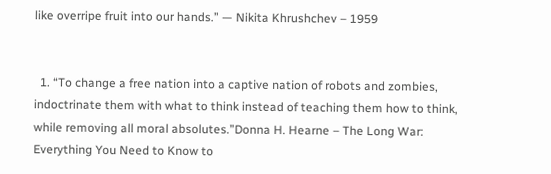like overripe fruit into our hands.” — Nikita Khrushchev – 1959


  1. “To change a free nation into a captive nation of robots and zombies, indoctrinate them with what to think instead of teaching them how to think, while removing all moral absolutes.”Donna H. Hearne – The Long War:  Everything You Need to Know to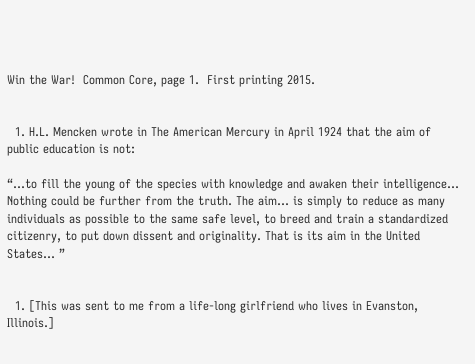Win the War!  Common Core, page 1.  First printing 2015.


  1. H.L. Mencken wrote in The American Mercury in April 1924 that the aim of public education is not:

“…to fill the young of the species with knowledge and awaken their intelligence… Nothing could be further from the truth. The aim… is simply to reduce as many individuals as possible to the same safe level, to breed and train a standardized citizenry, to put down dissent and originality. That is its aim in the United States… ”


  1. [This was sent to me from a life-long girlfriend who lives in Evanston, Illinois.]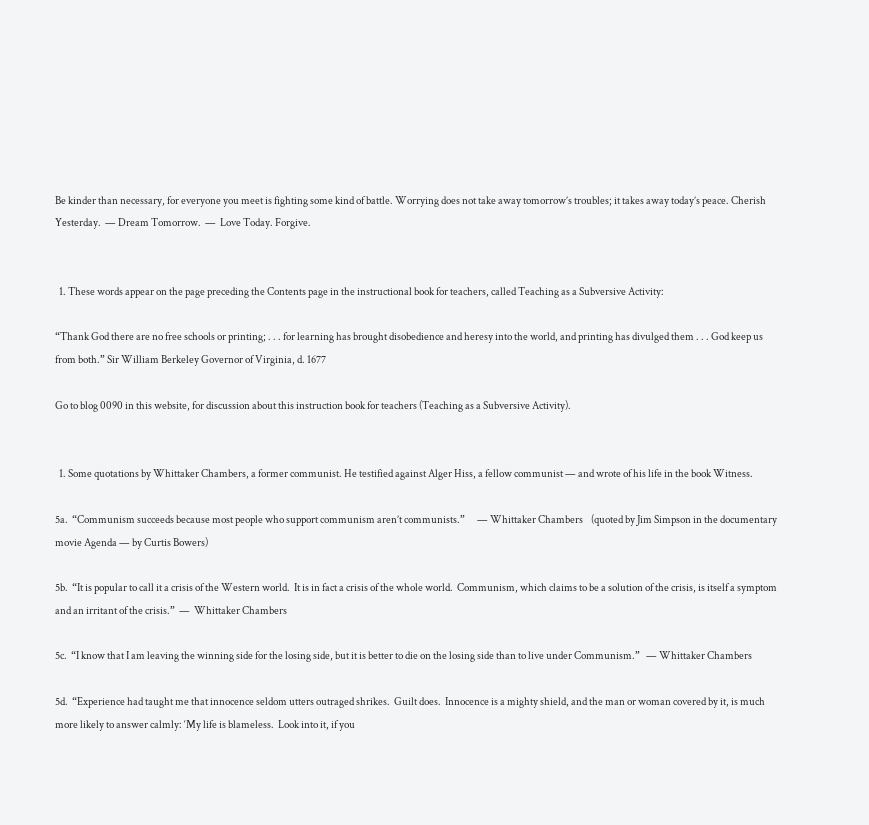Be kinder than necessary, for everyone you meet is fighting some kind of battle. Worrying does not take away tomorrow’s troubles; it takes away today’s peace. Cherish Yesterday.  — Dream Tomorrow.  —  Love Today. Forgive.


  1. These words appear on the page preceding the Contents page in the instructional book for teachers, called Teaching as a Subversive Activity:

“Thank God there are no free schools or printing; . . . for learning has brought disobedience and heresy into the world, and printing has divulged them . . . God keep us from both.” Sir William Berkeley Governor of Virginia, d. 1677

Go to blog 0090 in this website, for discussion about this instruction book for teachers (Teaching as a Subversive Activity).


  1. Some quotations by Whittaker Chambers, a former communist. He testified against Alger Hiss, a fellow communist — and wrote of his life in the book Witness.

5a.  “Communism succeeds because most people who support communism aren’t communists.”      — Whittaker Chambers    (quoted by Jim Simpson in the documentary movie Agenda — by Curtis Bowers)

5b.  “It is popular to call it a crisis of the Western world.  It is in fact a crisis of the whole world.  Communism, which claims to be a solution of the crisis, is itself a symptom and an irritant of the crisis.”  —  Whittaker Chambers

5c.  “I know that I am leaving the winning side for the losing side, but it is better to die on the losing side than to live under Communism.”   — Whittaker Chambers

5d.  “Experience had taught me that innocence seldom utters outraged shrikes.  Guilt does.  Innocence is a mighty shield, and the man or woman covered by it, is much more likely to answer calmly: ‘My life is blameless.  Look into it, if you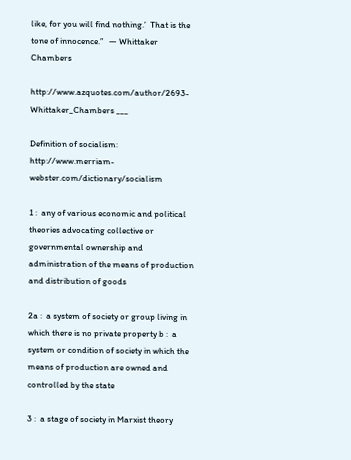like, for you will find nothing.’  That is the tone of innocence.”   — Whittaker Chambers

http://www.azquotes.com/author/2693-Whittaker_Chambers ___

Definition of socialism: http://www.merriam-webster.com/dictionary/socialism

1 :  any of various economic and political theories advocating collective or governmental ownership and administration of the means of production and distribution of goods

2a :  a system of society or group living in which there is no private property b :  a system or condition of society in which the means of production are owned and controlled by the state

3 :  a stage of society in Marxist theory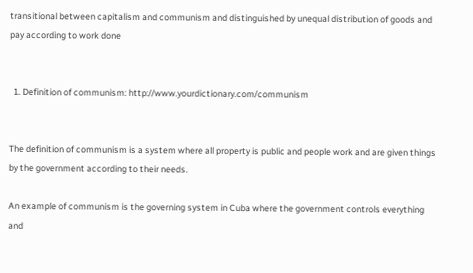transitional between capitalism and communism and distinguished by unequal distribution of goods and pay according to work done


  1. Definition of communism: http://www.yourdictionary.com/communism


The definition of communism is a system where all property is public and people work and are given things by the government according to their needs.

An example of communism is the governing system in Cuba where the government controls everything and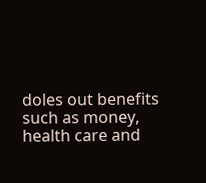doles out benefits such as money, health care and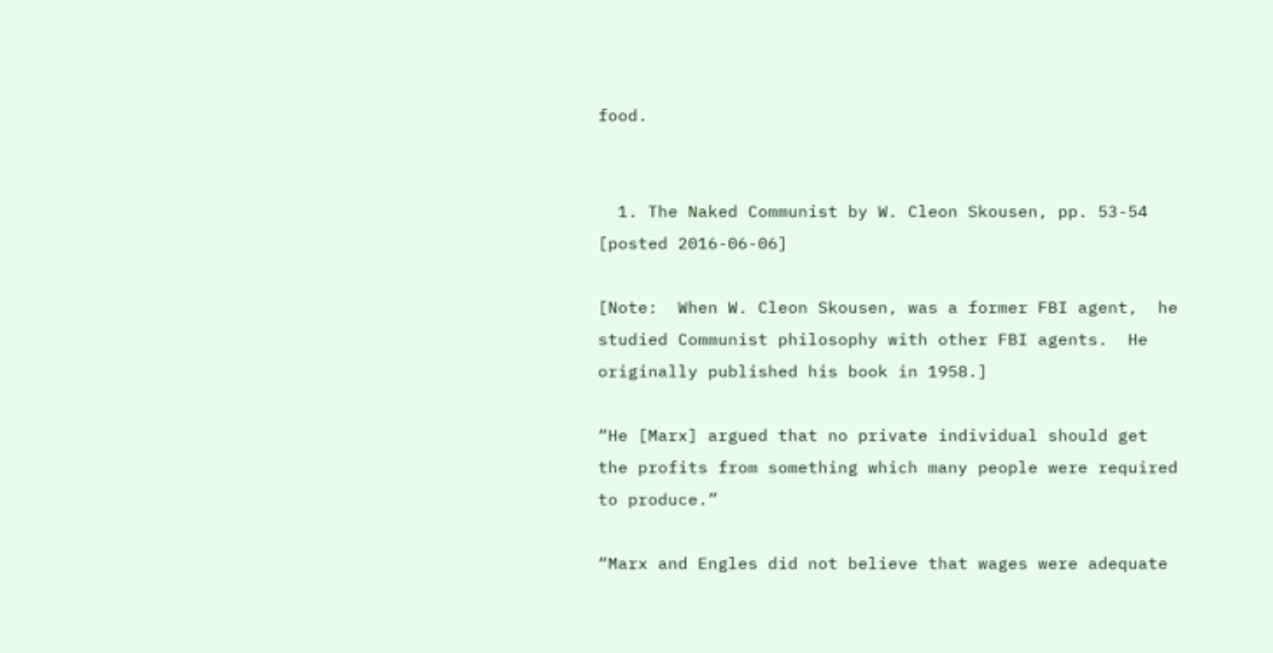food.


  1. The Naked Communist by W. Cleon Skousen, pp. 53-54  [posted 2016-06-06]

[Note:  When W. Cleon Skousen, was a former FBI agent,  he studied Communist philosophy with other FBI agents.  He originally published his book in 1958.]

“He [Marx] argued that no private individual should get the profits from something which many people were required to produce.”

“Marx and Engles did not believe that wages were adequate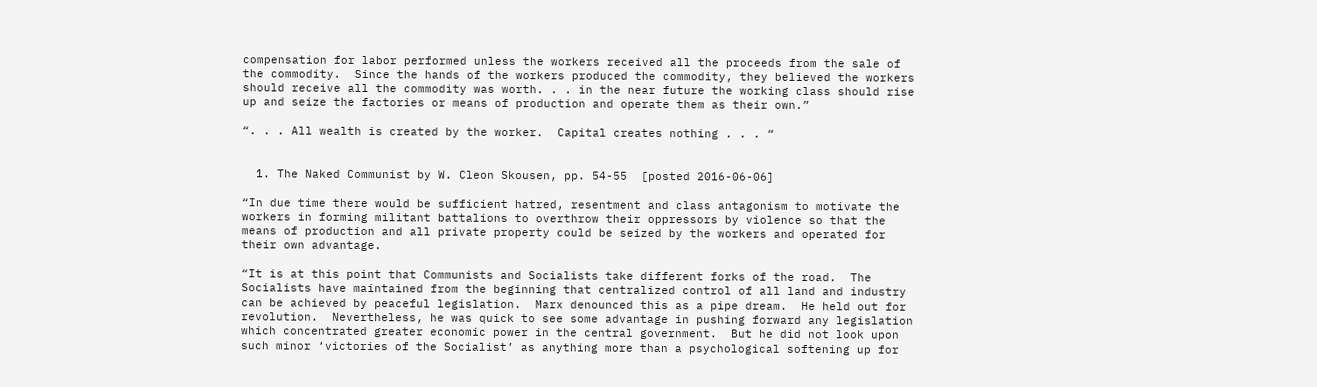compensation for labor performed unless the workers received all the proceeds from the sale of the commodity.  Since the hands of the workers produced the commodity, they believed the workers should receive all the commodity was worth. . . in the near future the working class should rise up and seize the factories or means of production and operate them as their own.”

“. . . All wealth is created by the worker.  Capital creates nothing . . . “


  1. The Naked Communist by W. Cleon Skousen, pp. 54-55  [posted 2016-06-06]

“In due time there would be sufficient hatred, resentment and class antagonism to motivate the workers in forming militant battalions to overthrow their oppressors by violence so that the means of production and all private property could be seized by the workers and operated for their own advantage.

“It is at this point that Communists and Socialists take different forks of the road.  The Socialists have maintained from the beginning that centralized control of all land and industry can be achieved by peaceful legislation.  Marx denounced this as a pipe dream.  He held out for revolution.  Nevertheless, he was quick to see some advantage in pushing forward any legislation which concentrated greater economic power in the central government.  But he did not look upon such minor ‘victories of the Socialist’ as anything more than a psychological softening up for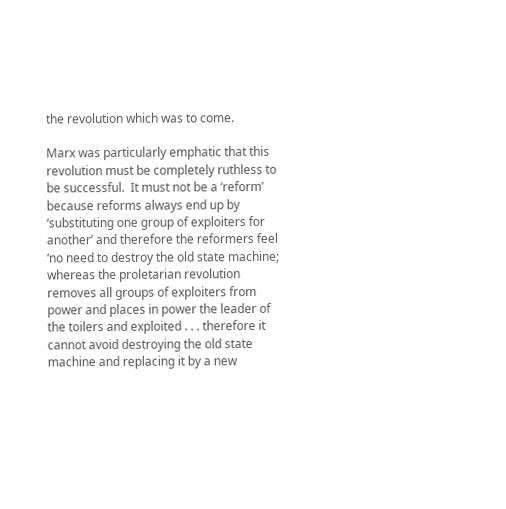the revolution which was to come.

Marx was particularly emphatic that this revolution must be completely ruthless to be successful.  It must not be a ‘reform’ because reforms always end up by ‘substituting one group of exploiters for another’ and therefore the reformers feel ‘no need to destroy the old state machine; whereas the proletarian revolution removes all groups of exploiters from power and places in power the leader of the toilers and exploited . . . therefore it cannot avoid destroying the old state machine and replacing it by a new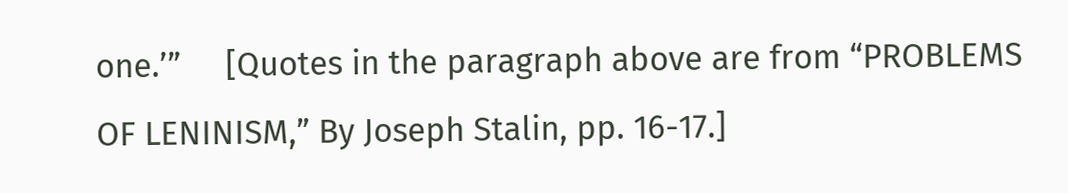one.’”     [Quotes in the paragraph above are from “PROBLEMS OF LENINISM,” By Joseph Stalin, pp. 16-17.]